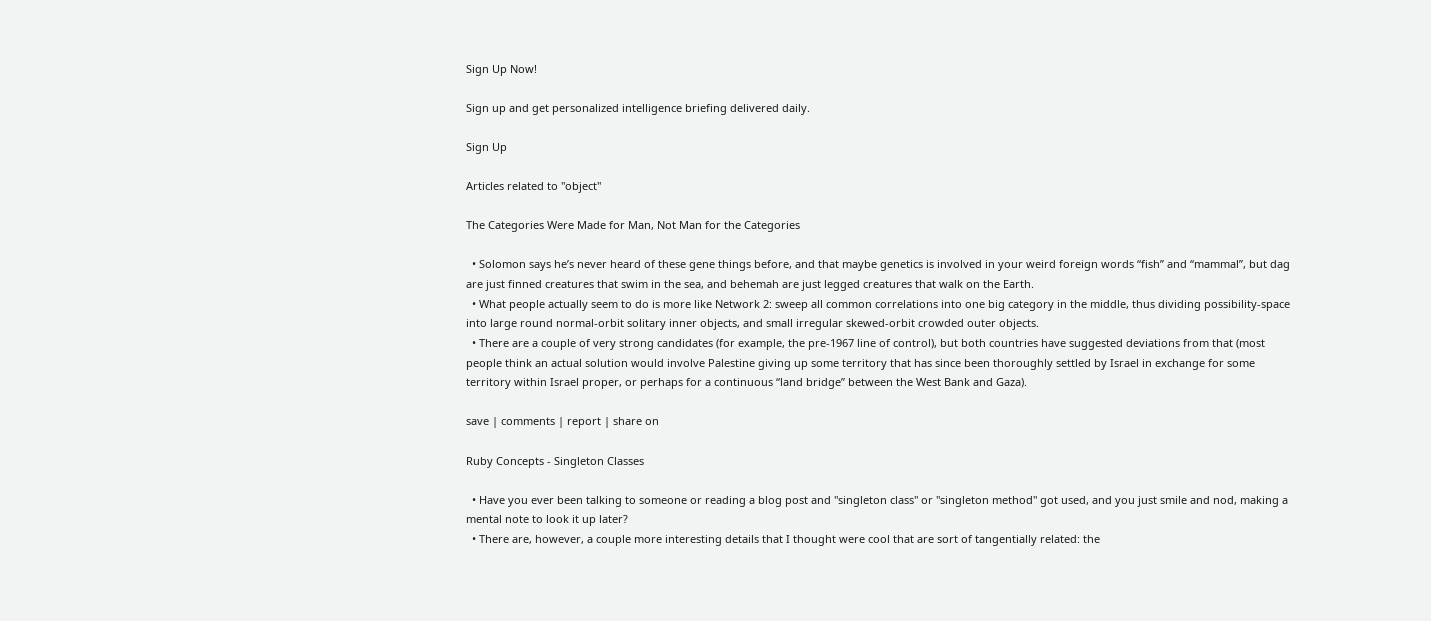Sign Up Now!

Sign up and get personalized intelligence briefing delivered daily.

Sign Up

Articles related to "object"

The Categories Were Made for Man, Not Man for the Categories

  • Solomon says he’s never heard of these gene things before, and that maybe genetics is involved in your weird foreign words “fish” and “mammal”, but dag are just finned creatures that swim in the sea, and behemah are just legged creatures that walk on the Earth.
  • What people actually seem to do is more like Network 2: sweep all common correlations into one big category in the middle, thus dividing possibility-space into large round normal-orbit solitary inner objects, and small irregular skewed-orbit crowded outer objects.
  • There are a couple of very strong candidates (for example, the pre-1967 line of control), but both countries have suggested deviations from that (most people think an actual solution would involve Palestine giving up some territory that has since been thoroughly settled by Israel in exchange for some territory within Israel proper, or perhaps for a continuous “land bridge” between the West Bank and Gaza).

save | comments | report | share on

Ruby Concepts - Singleton Classes

  • Have you ever been talking to someone or reading a blog post and "singleton class" or "singleton method" got used, and you just smile and nod, making a mental note to look it up later?
  • There are, however, a couple more interesting details that I thought were cool that are sort of tangentially related: the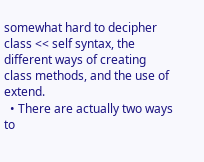somewhat hard to decipher class << self syntax, the different ways of creating class methods, and the use of extend.
  • There are actually two ways to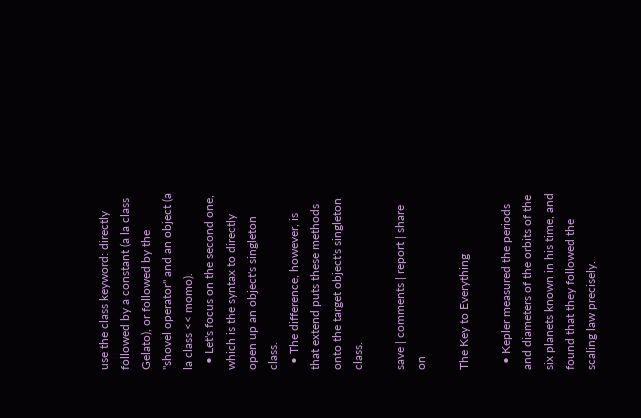use the class keyword: directly followed by a constant (a la class Gelato), or followed by the "shovel operator" and an object (a la class << momo).
  • Let's focus on the second one, which is the syntax to directly open up an object's singleton class.
  • The difference, however, is that extend puts these methods onto the target object's singleton class.

save | comments | report | share on

The Key to Everything

  • Kepler measured the periods and diameters of the orbits of the six planets known in his time, and found that they followed the scaling law precisely.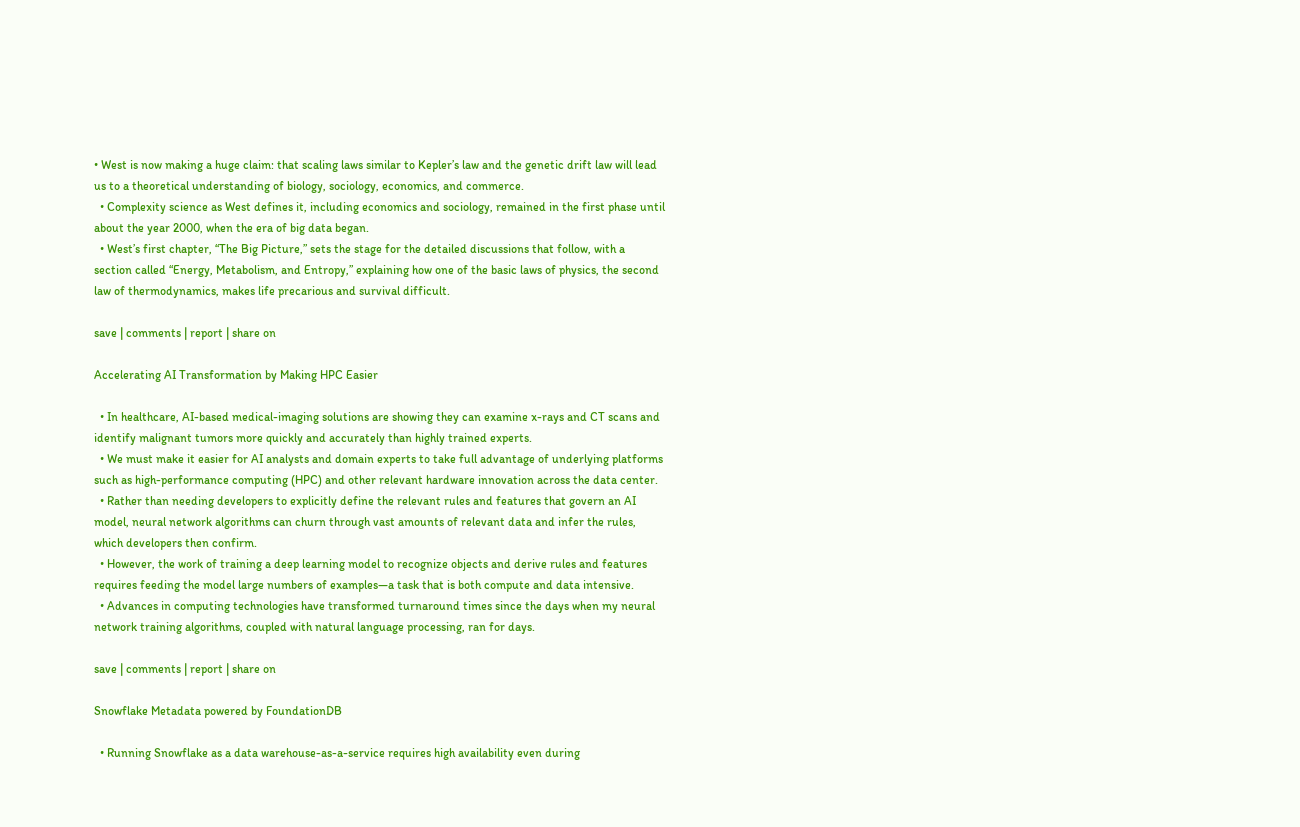• West is now making a huge claim: that scaling laws similar to Kepler’s law and the genetic drift law will lead us to a theoretical understanding of biology, sociology, economics, and commerce.
  • Complexity science as West defines it, including economics and sociology, remained in the first phase until about the year 2000, when the era of big data began.
  • West’s first chapter, “The Big Picture,” sets the stage for the detailed discussions that follow, with a section called “Energy, Metabolism, and Entropy,” explaining how one of the basic laws of physics, the second law of thermodynamics, makes life precarious and survival difficult.

save | comments | report | share on

Accelerating AI Transformation by Making HPC Easier

  • In healthcare, AI-based medical-imaging solutions are showing they can examine x-rays and CT scans and identify malignant tumors more quickly and accurately than highly trained experts.
  • We must make it easier for AI analysts and domain experts to take full advantage of underlying platforms such as high-performance computing (HPC) and other relevant hardware innovation across the data center.
  • Rather than needing developers to explicitly define the relevant rules and features that govern an AI model, neural network algorithms can churn through vast amounts of relevant data and infer the rules, which developers then confirm.
  • However, the work of training a deep learning model to recognize objects and derive rules and features requires feeding the model large numbers of examples—a task that is both compute and data intensive.
  • Advances in computing technologies have transformed turnaround times since the days when my neural network training algorithms, coupled with natural language processing, ran for days.

save | comments | report | share on

Snowflake Metadata powered by FoundationDB

  • Running Snowflake as a data warehouse-as-a-service requires high availability even during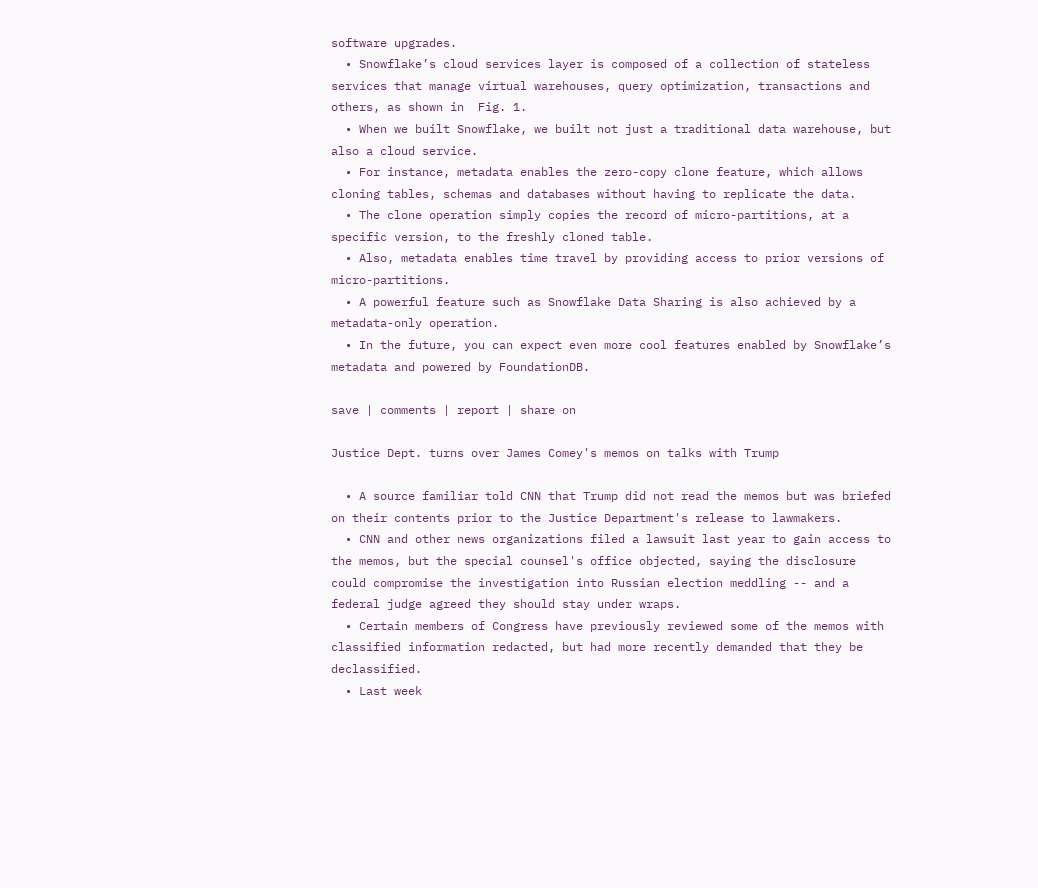software upgrades.
  • Snowflake’s cloud services layer is composed of a collection of stateless services that manage virtual warehouses, query optimization, transactions and others, as shown in  Fig. 1.
  • When we built Snowflake, we built not just a traditional data warehouse, but also a cloud service.
  • For instance, metadata enables the zero-copy clone feature, which allows cloning tables, schemas and databases without having to replicate the data.
  • The clone operation simply copies the record of micro-partitions, at a specific version, to the freshly cloned table.
  • Also, metadata enables time travel by providing access to prior versions of micro-partitions.
  • A powerful feature such as Snowflake Data Sharing is also achieved by a metadata-only operation.
  • In the future, you can expect even more cool features enabled by Snowflake’s metadata and powered by FoundationDB.

save | comments | report | share on

Justice Dept. turns over James Comey's memos on talks with Trump

  • A source familiar told CNN that Trump did not read the memos but was briefed on their contents prior to the Justice Department's release to lawmakers.
  • CNN and other news organizations filed a lawsuit last year to gain access to the memos, but the special counsel's office objected, saying the disclosure could compromise the investigation into Russian election meddling -- and a federal judge agreed they should stay under wraps.
  • Certain members of Congress have previously reviewed some of the memos with classified information redacted, but had more recently demanded that they be declassified.
  • Last week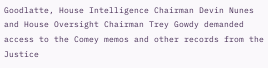Goodlatte, House Intelligence Chairman Devin Nunes and House Oversight Chairman Trey Gowdy demanded access to the Comey memos and other records from the Justice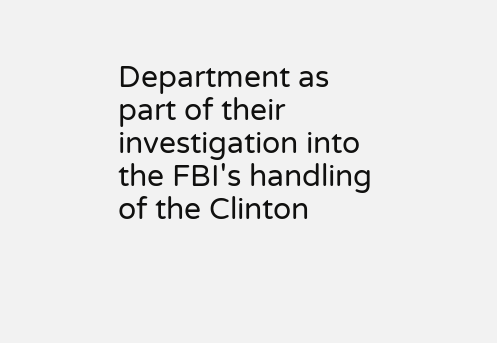Department as part of their investigation into the FBI's handling of the Clinton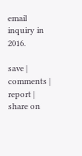email inquiry in 2016.

save | comments | report | share on